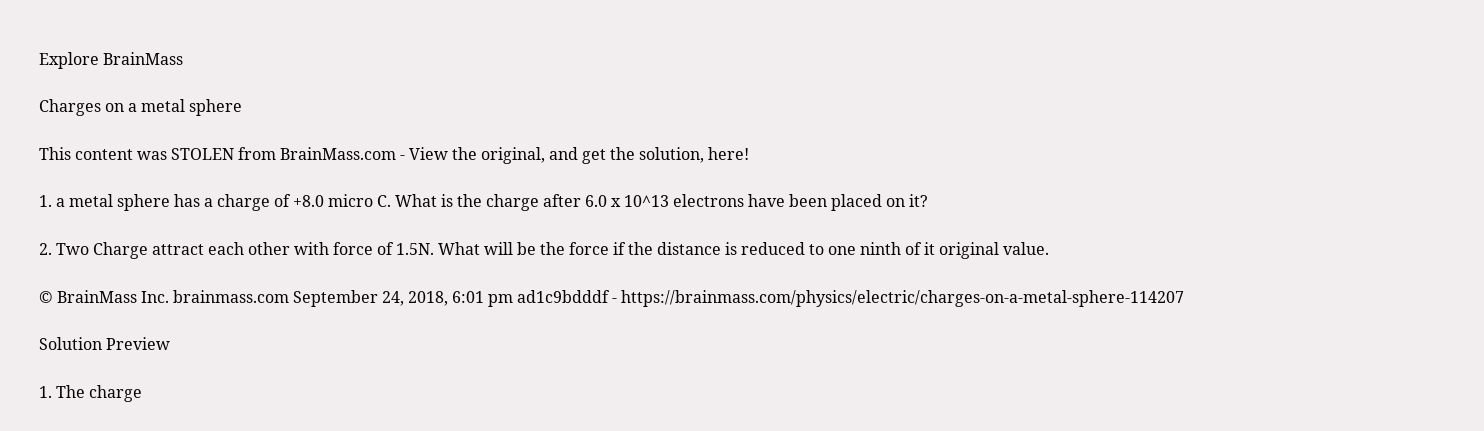Explore BrainMass

Charges on a metal sphere

This content was STOLEN from BrainMass.com - View the original, and get the solution, here!

1. a metal sphere has a charge of +8.0 micro C. What is the charge after 6.0 x 10^13 electrons have been placed on it?

2. Two Charge attract each other with force of 1.5N. What will be the force if the distance is reduced to one ninth of it original value.

© BrainMass Inc. brainmass.com September 24, 2018, 6:01 pm ad1c9bdddf - https://brainmass.com/physics/electric/charges-on-a-metal-sphere-114207

Solution Preview

1. The charge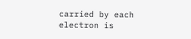carried by each electron is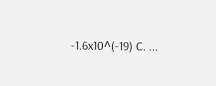-1.6x10^(-19) C. ...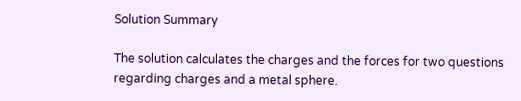Solution Summary

The solution calculates the charges and the forces for two questions regarding charges and a metal sphere.